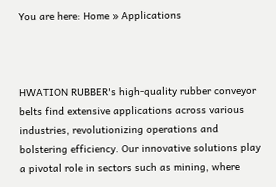You are here: Home » Applications



HWATION RUBBER's high-quality rubber conveyor belts find extensive applications across various industries, revolutionizing operations and bolstering efficiency. Our innovative solutions play a pivotal role in sectors such as mining, where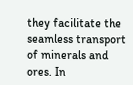they facilitate the seamless transport of minerals and ores. In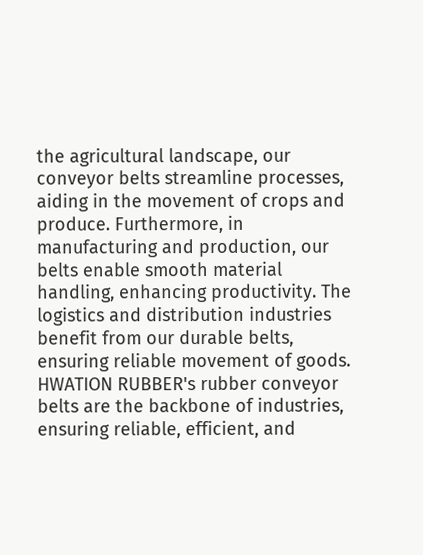the agricultural landscape, our conveyor belts streamline processes, aiding in the movement of crops and produce. Furthermore, in manufacturing and production, our belts enable smooth material handling, enhancing productivity. The logistics and distribution industries benefit from our durable belts, ensuring reliable movement of goods. HWATION RUBBER's rubber conveyor belts are the backbone of industries, ensuring reliable, efficient, and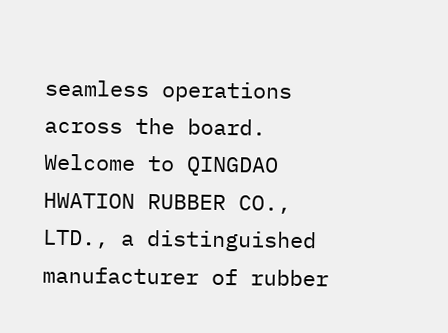seamless operations across the board.
Welcome to QINGDAO HWATION RUBBER CO., LTD., a distinguished manufacturer of rubber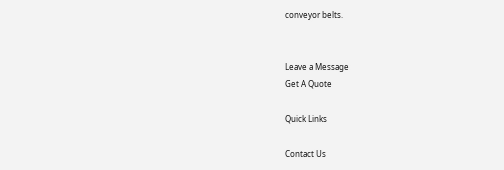conveyor belts.


Leave a Message
Get A Quote

Quick Links

Contact Us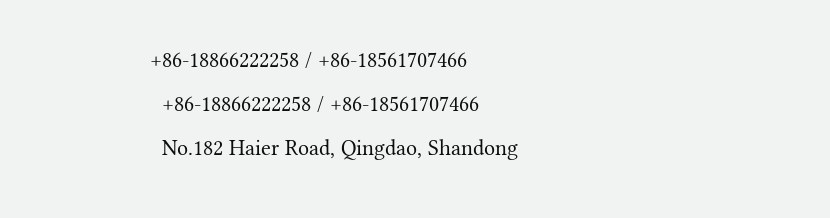+86-18866222258 / +86-18561707466
  +86-18866222258 / +86-18561707466
  No.182 Haier Road, Qingdao, Shandong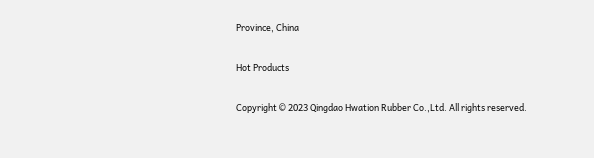Province, China

Hot Products

Copyright © 2023 Qingdao Hwation Rubber Co.,Ltd. All rights reserved.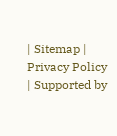| Sitemap | Privacy Policy | Supported by